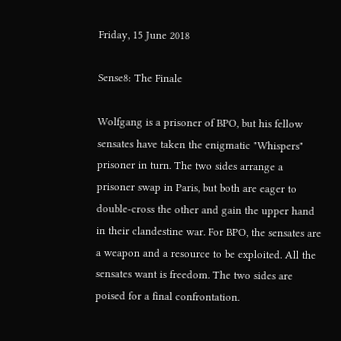Friday, 15 June 2018

Sense8: The Finale

Wolfgang is a prisoner of BPO, but his fellow sensates have taken the enigmatic "Whispers" prisoner in turn. The two sides arrange a prisoner swap in Paris, but both are eager to double-cross the other and gain the upper hand in their clandestine war. For BPO, the sensates are a weapon and a resource to be exploited. All the sensates want is freedom. The two sides are poised for a final confrontation.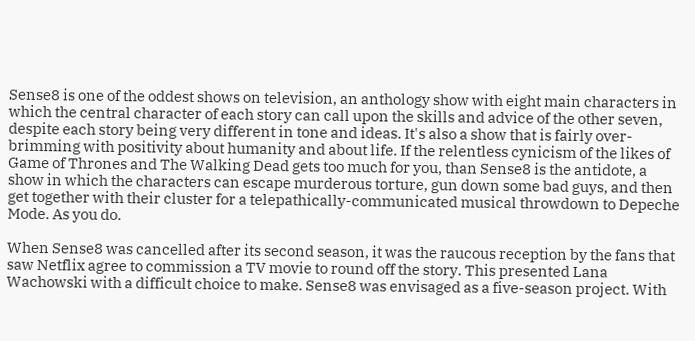Sense8 is one of the oddest shows on television, an anthology show with eight main characters in which the central character of each story can call upon the skills and advice of the other seven, despite each story being very different in tone and ideas. It's also a show that is fairly over-brimming with positivity about humanity and about life. If the relentless cynicism of the likes of Game of Thrones and The Walking Dead gets too much for you, than Sense8 is the antidote, a show in which the characters can escape murderous torture, gun down some bad guys, and then get together with their cluster for a telepathically-communicated musical throwdown to Depeche Mode. As you do.

When Sense8 was cancelled after its second season, it was the raucous reception by the fans that saw Netflix agree to commission a TV movie to round off the story. This presented Lana Wachowski with a difficult choice to make. Sense8 was envisaged as a five-season project. With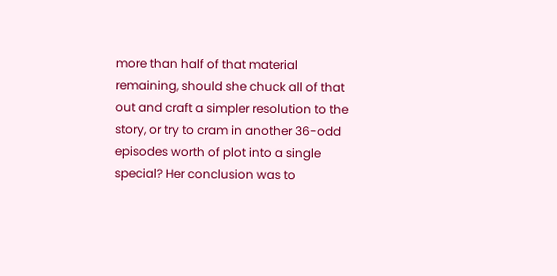more than half of that material remaining, should she chuck all of that out and craft a simpler resolution to the story, or try to cram in another 36-odd episodes worth of plot into a single special? Her conclusion was to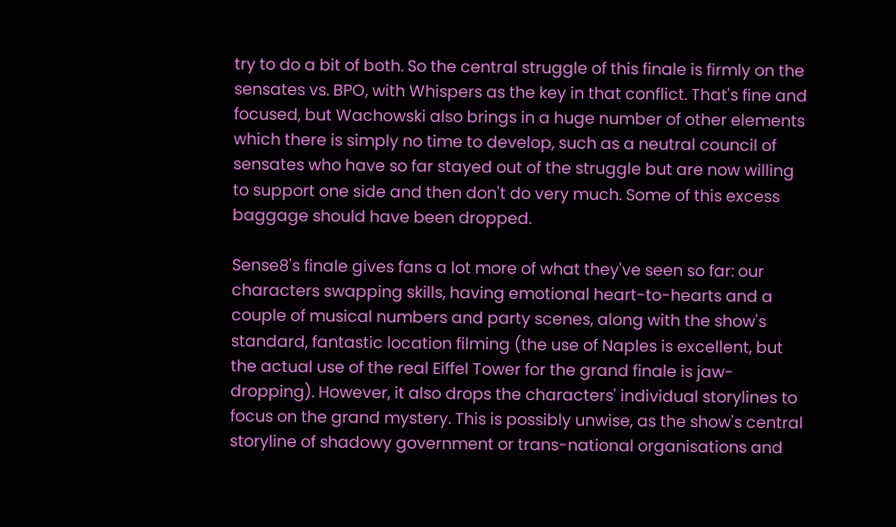try to do a bit of both. So the central struggle of this finale is firmly on the sensates vs. BPO, with Whispers as the key in that conflict. That's fine and focused, but Wachowski also brings in a huge number of other elements which there is simply no time to develop, such as a neutral council of sensates who have so far stayed out of the struggle but are now willing to support one side and then don't do very much. Some of this excess baggage should have been dropped.

Sense8's finale gives fans a lot more of what they've seen so far: our characters swapping skills, having emotional heart-to-hearts and a couple of musical numbers and party scenes, along with the show's standard, fantastic location filming (the use of Naples is excellent, but the actual use of the real Eiffel Tower for the grand finale is jaw-dropping). However, it also drops the characters' individual storylines to focus on the grand mystery. This is possibly unwise, as the show's central storyline of shadowy government or trans-national organisations and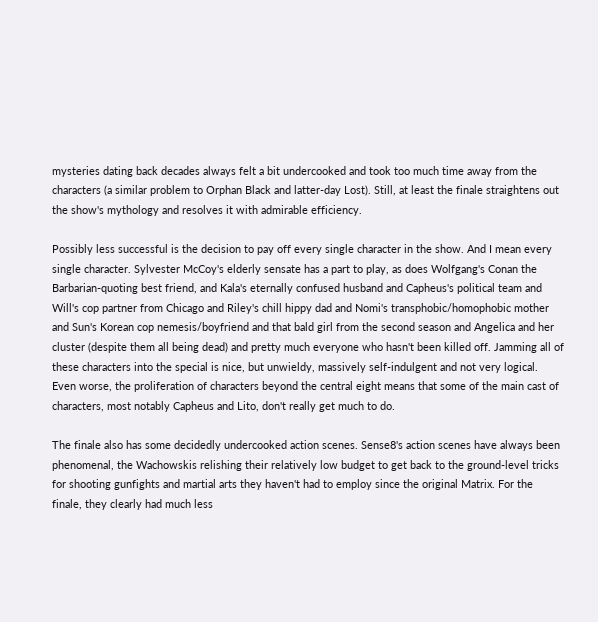mysteries dating back decades always felt a bit undercooked and took too much time away from the characters (a similar problem to Orphan Black and latter-day Lost). Still, at least the finale straightens out the show's mythology and resolves it with admirable efficiency.

Possibly less successful is the decision to pay off every single character in the show. And I mean every single character. Sylvester McCoy's elderly sensate has a part to play, as does Wolfgang's Conan the Barbarian-quoting best friend, and Kala's eternally confused husband and Capheus's political team and Will's cop partner from Chicago and Riley's chill hippy dad and Nomi's transphobic/homophobic mother and Sun's Korean cop nemesis/boyfriend and that bald girl from the second season and Angelica and her cluster (despite them all being dead) and pretty much everyone who hasn't been killed off. Jamming all of these characters into the special is nice, but unwieldy, massively self-indulgent and not very logical. Even worse, the proliferation of characters beyond the central eight means that some of the main cast of characters, most notably Capheus and Lito, don't really get much to do.

The finale also has some decidedly undercooked action scenes. Sense8's action scenes have always been phenomenal, the Wachowskis relishing their relatively low budget to get back to the ground-level tricks for shooting gunfights and martial arts they haven't had to employ since the original Matrix. For the finale, they clearly had much less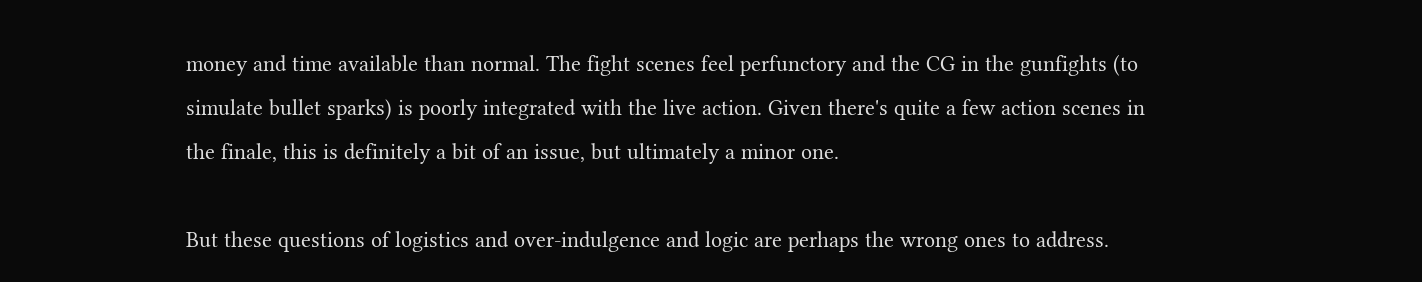money and time available than normal. The fight scenes feel perfunctory and the CG in the gunfights (to simulate bullet sparks) is poorly integrated with the live action. Given there's quite a few action scenes in the finale, this is definitely a bit of an issue, but ultimately a minor one.

But these questions of logistics and over-indulgence and logic are perhaps the wrong ones to address.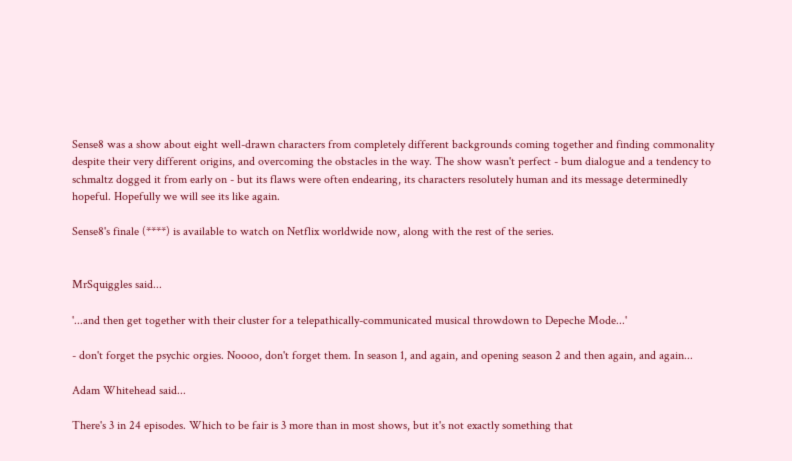Sense8 was a show about eight well-drawn characters from completely different backgrounds coming together and finding commonality despite their very different origins, and overcoming the obstacles in the way. The show wasn't perfect - bum dialogue and a tendency to schmaltz dogged it from early on - but its flaws were often endearing, its characters resolutely human and its message determinedly hopeful. Hopefully we will see its like again.

Sense8's finale (****) is available to watch on Netflix worldwide now, along with the rest of the series.


MrSquiggles said...

'...and then get together with their cluster for a telepathically-communicated musical throwdown to Depeche Mode...'

- don't forget the psychic orgies. Noooo, don't forget them. In season 1, and again, and opening season 2 and then again, and again...

Adam Whitehead said...

There's 3 in 24 episodes. Which to be fair is 3 more than in most shows, but it's not exactly something that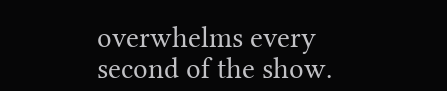overwhelms every second of the show.